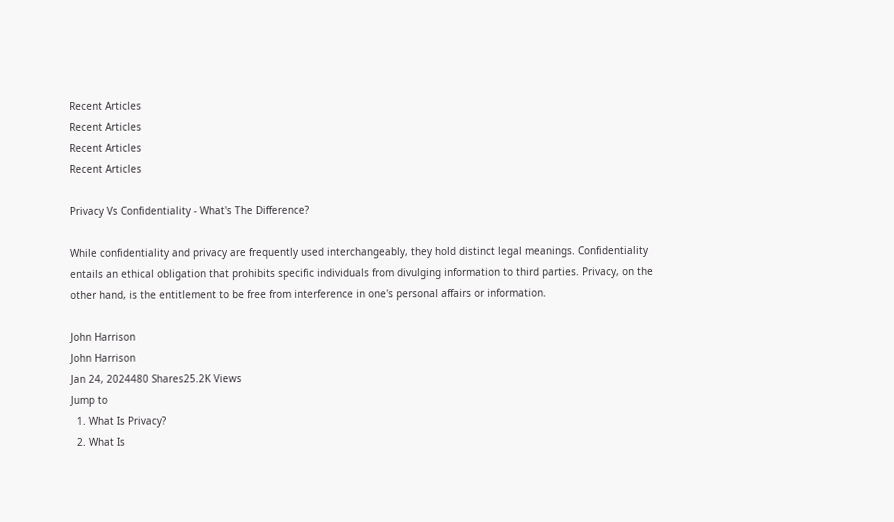Recent Articles
Recent Articles
Recent Articles
Recent Articles

Privacy Vs Confidentiality - What's The Difference?

While confidentiality and privacy are frequently used interchangeably, they hold distinct legal meanings. Confidentiality entails an ethical obligation that prohibits specific individuals from divulging information to third parties. Privacy, on the other hand, is the entitlement to be free from interference in one's personal affairs or information.

John Harrison
John Harrison
Jan 24, 2024480 Shares25.2K Views
Jump to
  1. What Is Privacy?
  2. What Is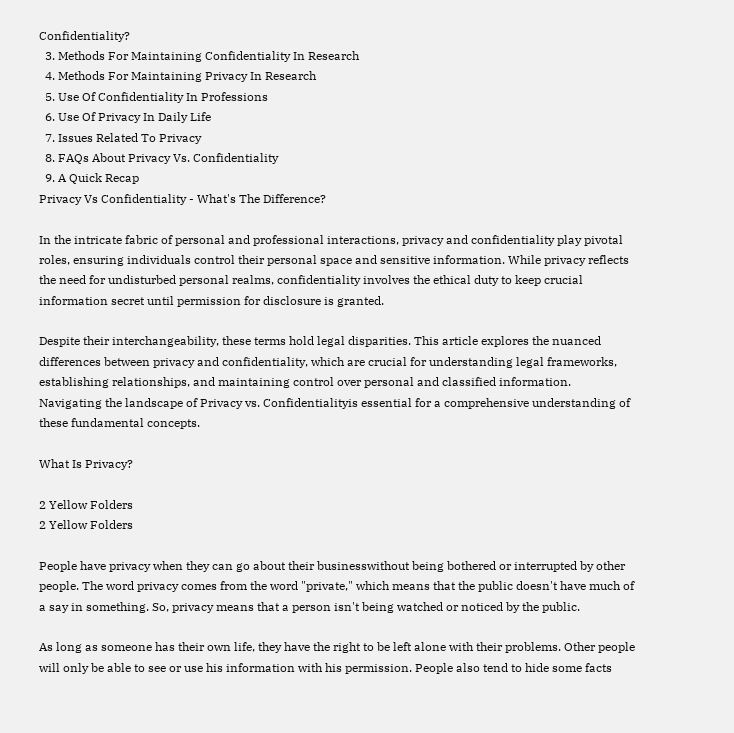Confidentiality?
  3. Methods For Maintaining Confidentiality In Research
  4. Methods For Maintaining Privacy In Research
  5. Use Of Confidentiality In Professions
  6. Use Of Privacy In Daily Life
  7. Issues Related To Privacy
  8. FAQs About Privacy Vs. Confidentiality
  9. A Quick Recap
Privacy Vs Confidentiality - What's The Difference?

In the intricate fabric of personal and professional interactions, privacy and confidentiality play pivotal roles, ensuring individuals control their personal space and sensitive information. While privacy reflects the need for undisturbed personal realms, confidentiality involves the ethical duty to keep crucial information secret until permission for disclosure is granted.

Despite their interchangeability, these terms hold legal disparities. This article explores the nuanced differences between privacy and confidentiality, which are crucial for understanding legal frameworks, establishing relationships, and maintaining control over personal and classified information. Navigating the landscape of Privacy vs. Confidentialityis essential for a comprehensive understanding of these fundamental concepts.

What Is Privacy?

2 Yellow Folders
2 Yellow Folders

People have privacy when they can go about their businesswithout being bothered or interrupted by other people. The word privacy comes from the word "private," which means that the public doesn't have much of a say in something. So, privacy means that a person isn't being watched or noticed by the public.

As long as someone has their own life, they have the right to be left alone with their problems. Other people will only be able to see or use his information with his permission. People also tend to hide some facts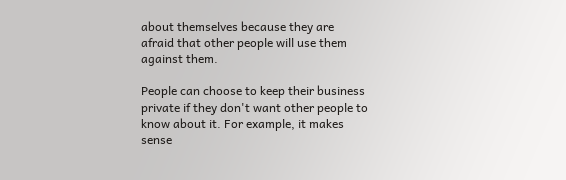about themselves because they are afraid that other people will use them against them.

People can choose to keep their business private if they don't want other people to know about it. For example, it makes sense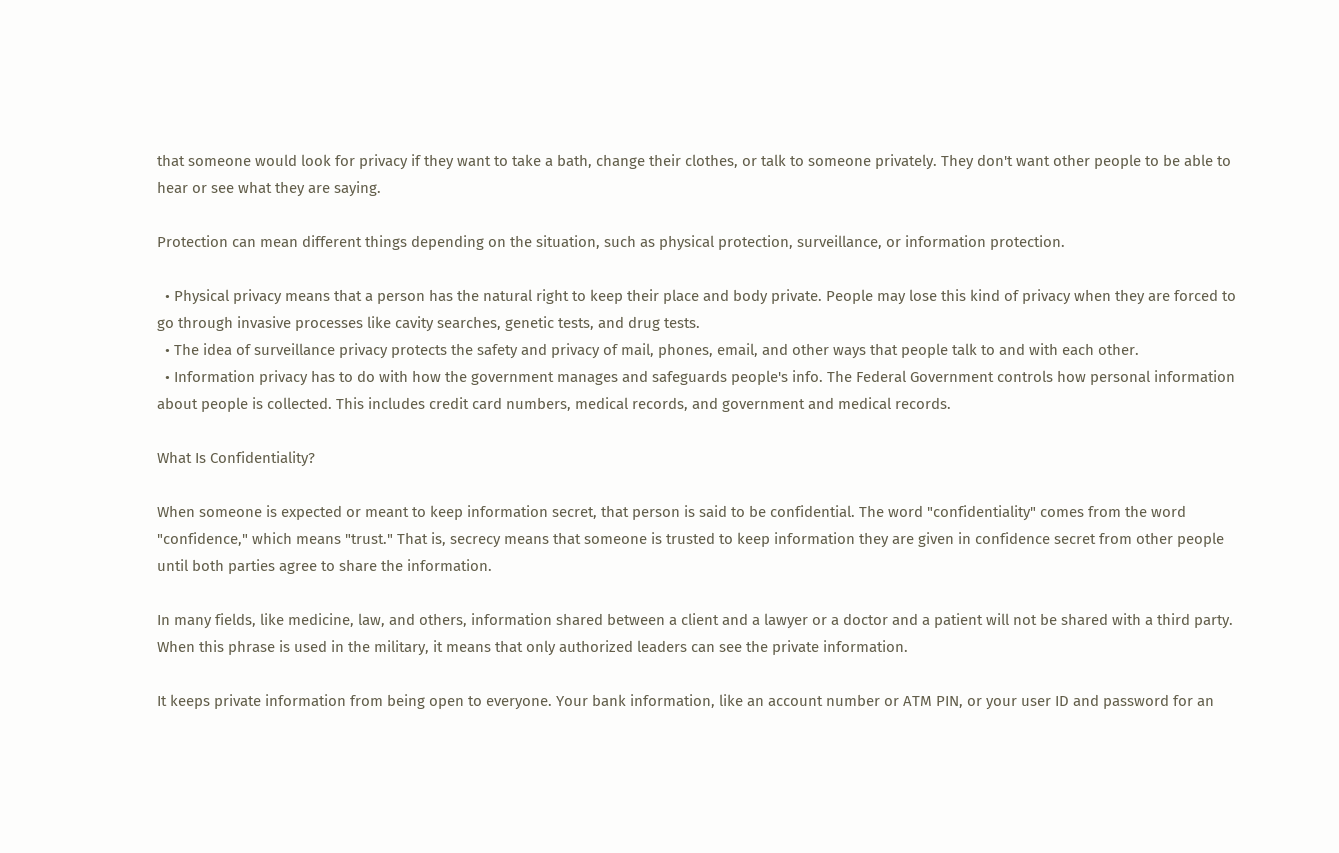that someone would look for privacy if they want to take a bath, change their clothes, or talk to someone privately. They don't want other people to be able to hear or see what they are saying.

Protection can mean different things depending on the situation, such as physical protection, surveillance, or information protection.

  • Physical privacy means that a person has the natural right to keep their place and body private. People may lose this kind of privacy when they are forced to go through invasive processes like cavity searches, genetic tests, and drug tests.
  • The idea of surveillance privacy protects the safety and privacy of mail, phones, email, and other ways that people talk to and with each other.
  • Information privacy has to do with how the government manages and safeguards people's info. The Federal Government controls how personal information about people is collected. This includes credit card numbers, medical records, and government and medical records.

What Is Confidentiality?

When someone is expected or meant to keep information secret, that person is said to be confidential. The word "confidentiality" comes from the word "confidence," which means "trust." That is, secrecy means that someone is trusted to keep information they are given in confidence secret from other people until both parties agree to share the information.

In many fields, like medicine, law, and others, information shared between a client and a lawyer or a doctor and a patient will not be shared with a third party. When this phrase is used in the military, it means that only authorized leaders can see the private information.

It keeps private information from being open to everyone. Your bank information, like an account number or ATM PIN, or your user ID and password for an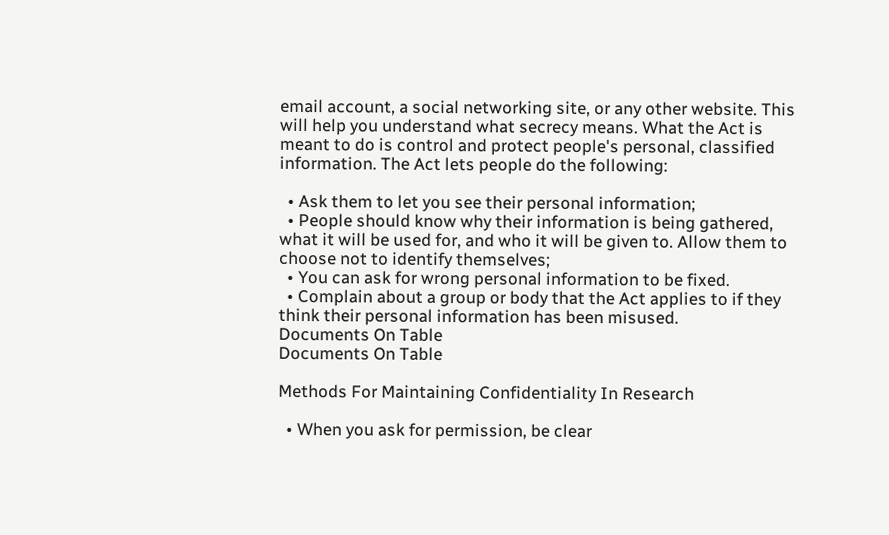email account, a social networking site, or any other website. This will help you understand what secrecy means. What the Act is meant to do is control and protect people's personal, classified information. The Act lets people do the following:

  • Ask them to let you see their personal information;
  • People should know why their information is being gathered, what it will be used for, and who it will be given to. Allow them to choose not to identify themselves;
  • You can ask for wrong personal information to be fixed.
  • Complain about a group or body that the Act applies to if they think their personal information has been misused.
Documents On Table
Documents On Table

Methods For Maintaining Confidentiality In Research

  • When you ask for permission, be clear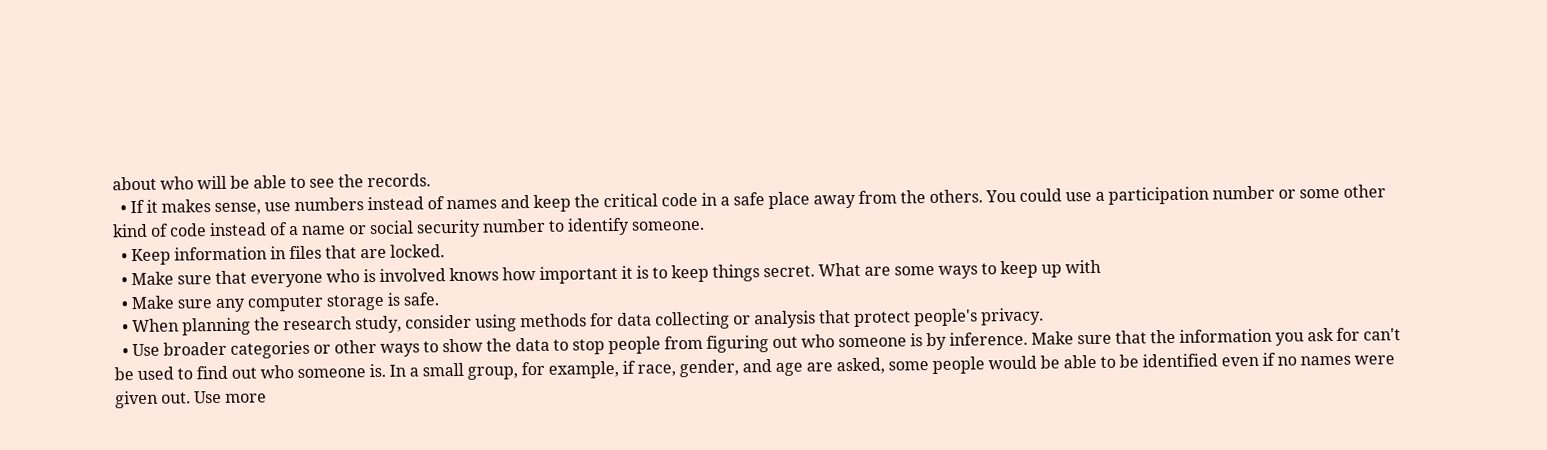about who will be able to see the records.
  • If it makes sense, use numbers instead of names and keep the critical code in a safe place away from the others. You could use a participation number or some other kind of code instead of a name or social security number to identify someone.
  • Keep information in files that are locked.
  • Make sure that everyone who is involved knows how important it is to keep things secret. What are some ways to keep up with
  • Make sure any computer storage is safe.
  • When planning the research study, consider using methods for data collecting or analysis that protect people's privacy.
  • Use broader categories or other ways to show the data to stop people from figuring out who someone is by inference. Make sure that the information you ask for can't be used to find out who someone is. In a small group, for example, if race, gender, and age are asked, some people would be able to be identified even if no names were given out. Use more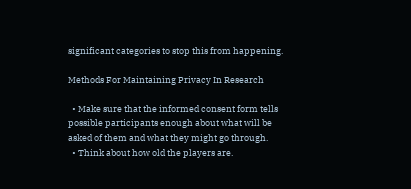significant categories to stop this from happening.

Methods For Maintaining Privacy In Research

  • Make sure that the informed consent form tells possible participants enough about what will be asked of them and what they might go through.
  • Think about how old the players are.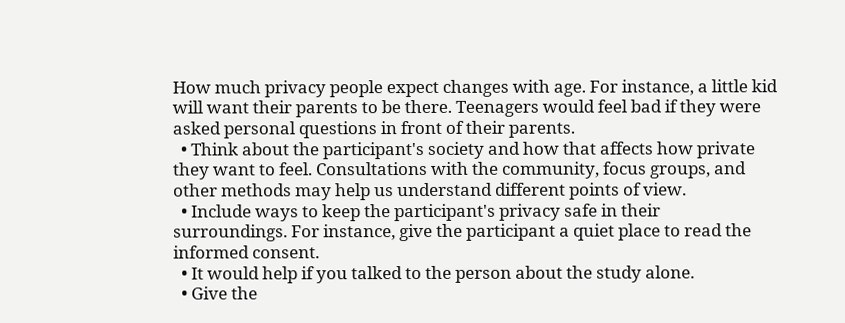How much privacy people expect changes with age. For instance, a little kid will want their parents to be there. Teenagers would feel bad if they were asked personal questions in front of their parents.
  • Think about the participant's society and how that affects how private they want to feel. Consultations with the community, focus groups, and other methods may help us understand different points of view.
  • Include ways to keep the participant's privacy safe in their surroundings. For instance, give the participant a quiet place to read the informed consent.
  • It would help if you talked to the person about the study alone.
  • Give the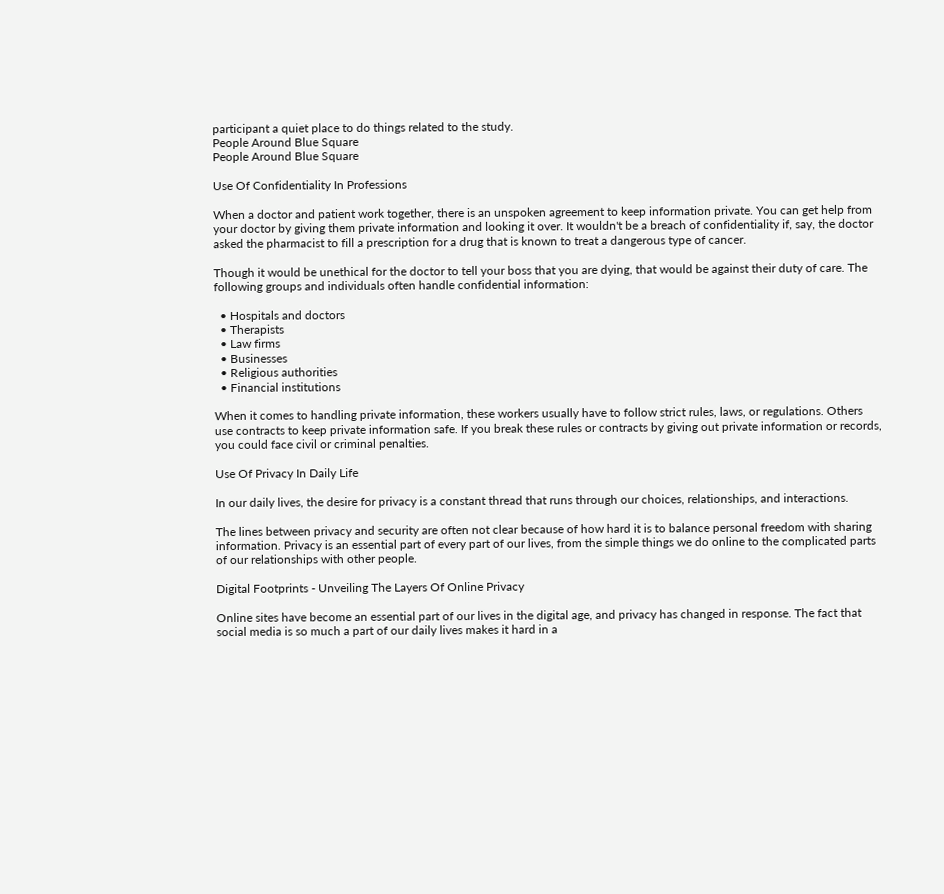participant a quiet place to do things related to the study.
People Around Blue Square
People Around Blue Square

Use Of Confidentiality In Professions

When a doctor and patient work together, there is an unspoken agreement to keep information private. You can get help from your doctor by giving them private information and looking it over. It wouldn't be a breach of confidentiality if, say, the doctor asked the pharmacist to fill a prescription for a drug that is known to treat a dangerous type of cancer.

Though it would be unethical for the doctor to tell your boss that you are dying, that would be against their duty of care. The following groups and individuals often handle confidential information:

  • Hospitals and doctors
  • Therapists
  • Law firms
  • Businesses
  • Religious authorities
  • Financial institutions

When it comes to handling private information, these workers usually have to follow strict rules, laws, or regulations. Others use contracts to keep private information safe. If you break these rules or contracts by giving out private information or records, you could face civil or criminal penalties.

Use Of Privacy In Daily Life

In our daily lives, the desire for privacy is a constant thread that runs through our choices, relationships, and interactions.

The lines between privacy and security are often not clear because of how hard it is to balance personal freedom with sharing information. Privacy is an essential part of every part of our lives, from the simple things we do online to the complicated parts of our relationships with other people.

Digital Footprints - Unveiling The Layers Of Online Privacy

Online sites have become an essential part of our lives in the digital age, and privacy has changed in response. The fact that social media is so much a part of our daily lives makes it hard in a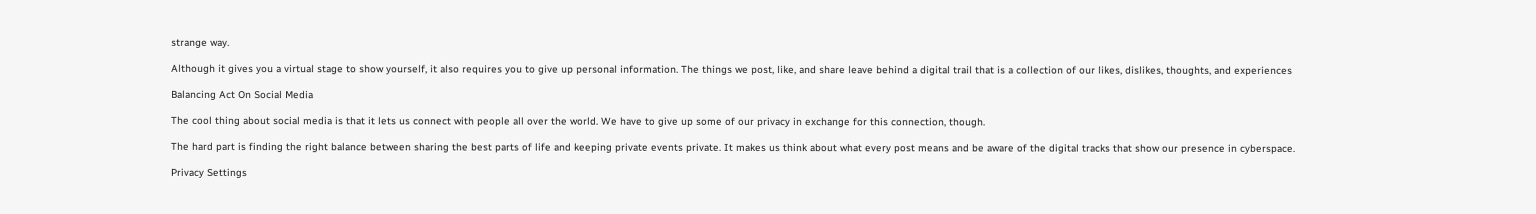strange way.

Although it gives you a virtual stage to show yourself, it also requires you to give up personal information. The things we post, like, and share leave behind a digital trail that is a collection of our likes, dislikes, thoughts, and experiences

Balancing Act On Social Media

The cool thing about social media is that it lets us connect with people all over the world. We have to give up some of our privacy in exchange for this connection, though.

The hard part is finding the right balance between sharing the best parts of life and keeping private events private. It makes us think about what every post means and be aware of the digital tracks that show our presence in cyberspace.

Privacy Settings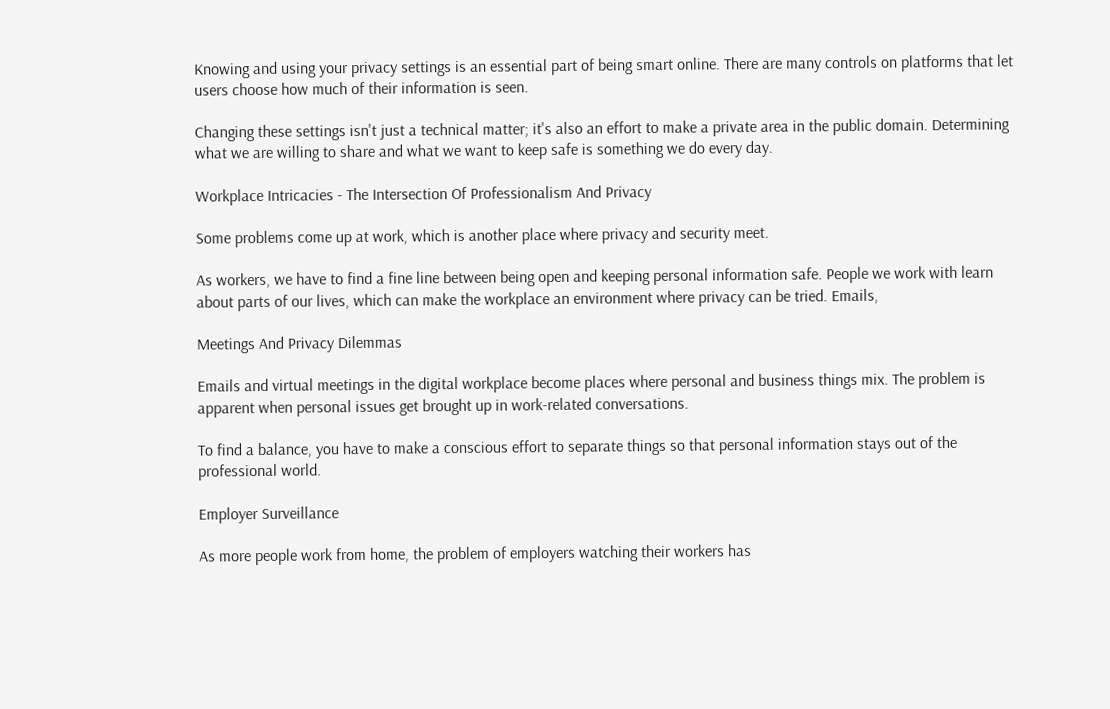Knowing and using your privacy settings is an essential part of being smart online. There are many controls on platforms that let users choose how much of their information is seen.

Changing these settings isn't just a technical matter; it's also an effort to make a private area in the public domain. Determining what we are willing to share and what we want to keep safe is something we do every day.

Workplace Intricacies - The Intersection Of Professionalism And Privacy

Some problems come up at work, which is another place where privacy and security meet.

As workers, we have to find a fine line between being open and keeping personal information safe. People we work with learn about parts of our lives, which can make the workplace an environment where privacy can be tried. Emails,

Meetings And Privacy Dilemmas

Emails and virtual meetings in the digital workplace become places where personal and business things mix. The problem is apparent when personal issues get brought up in work-related conversations.

To find a balance, you have to make a conscious effort to separate things so that personal information stays out of the professional world.

Employer Surveillance

As more people work from home, the problem of employers watching their workers has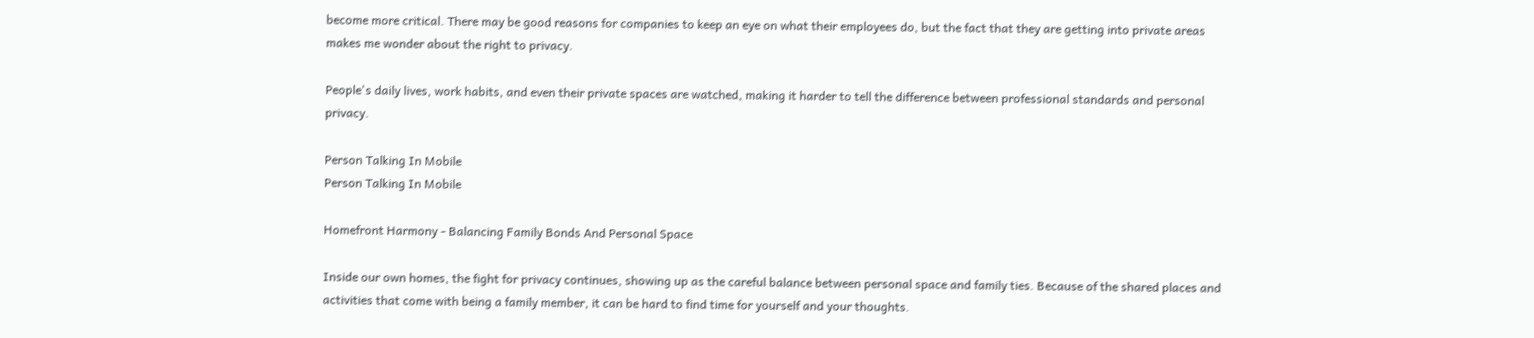become more critical. There may be good reasons for companies to keep an eye on what their employees do, but the fact that they are getting into private areas makes me wonder about the right to privacy.

People's daily lives, work habits, and even their private spaces are watched, making it harder to tell the difference between professional standards and personal privacy.

Person Talking In Mobile
Person Talking In Mobile

Homefront Harmony - Balancing Family Bonds And Personal Space

Inside our own homes, the fight for privacy continues, showing up as the careful balance between personal space and family ties. Because of the shared places and activities that come with being a family member, it can be hard to find time for yourself and your thoughts.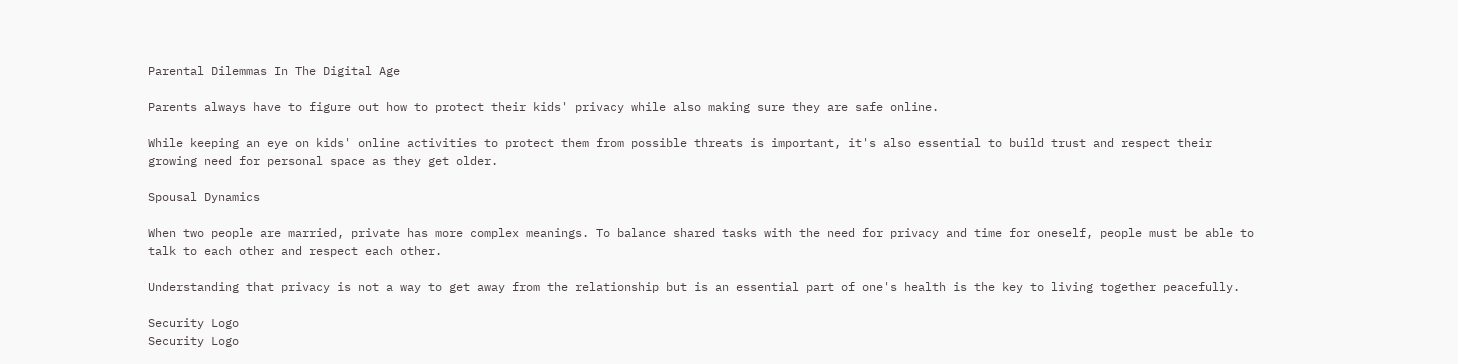Parental Dilemmas In The Digital Age

Parents always have to figure out how to protect their kids' privacy while also making sure they are safe online.

While keeping an eye on kids' online activities to protect them from possible threats is important, it's also essential to build trust and respect their growing need for personal space as they get older.

Spousal Dynamics

When two people are married, private has more complex meanings. To balance shared tasks with the need for privacy and time for oneself, people must be able to talk to each other and respect each other.

Understanding that privacy is not a way to get away from the relationship but is an essential part of one's health is the key to living together peacefully.

Security Logo
Security Logo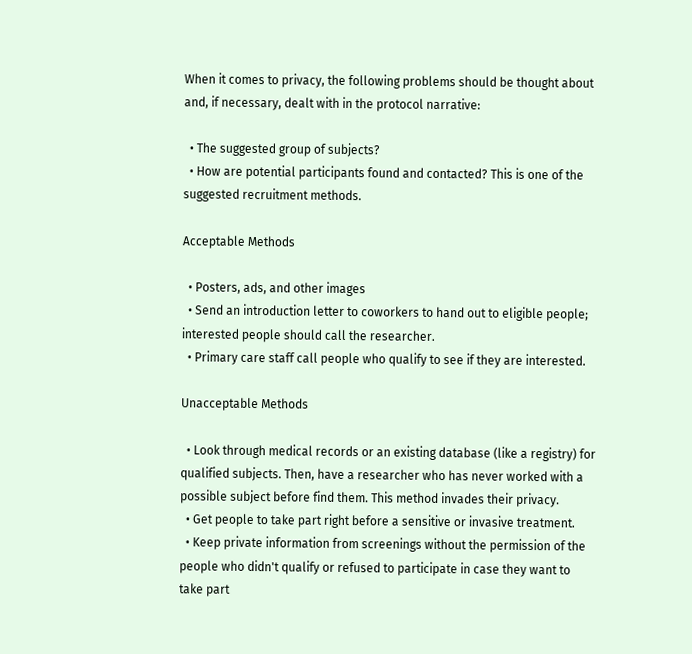When it comes to privacy, the following problems should be thought about and, if necessary, dealt with in the protocol narrative:

  • The suggested group of subjects?
  • How are potential participants found and contacted? This is one of the suggested recruitment methods.

Acceptable Methods

  • Posters, ads, and other images
  • Send an introduction letter to coworkers to hand out to eligible people; interested people should call the researcher.
  • Primary care staff call people who qualify to see if they are interested.

Unacceptable Methods

  • Look through medical records or an existing database (like a registry) for qualified subjects. Then, have a researcher who has never worked with a possible subject before find them. This method invades their privacy.
  • Get people to take part right before a sensitive or invasive treatment.
  • Keep private information from screenings without the permission of the people who didn't qualify or refused to participate in case they want to take part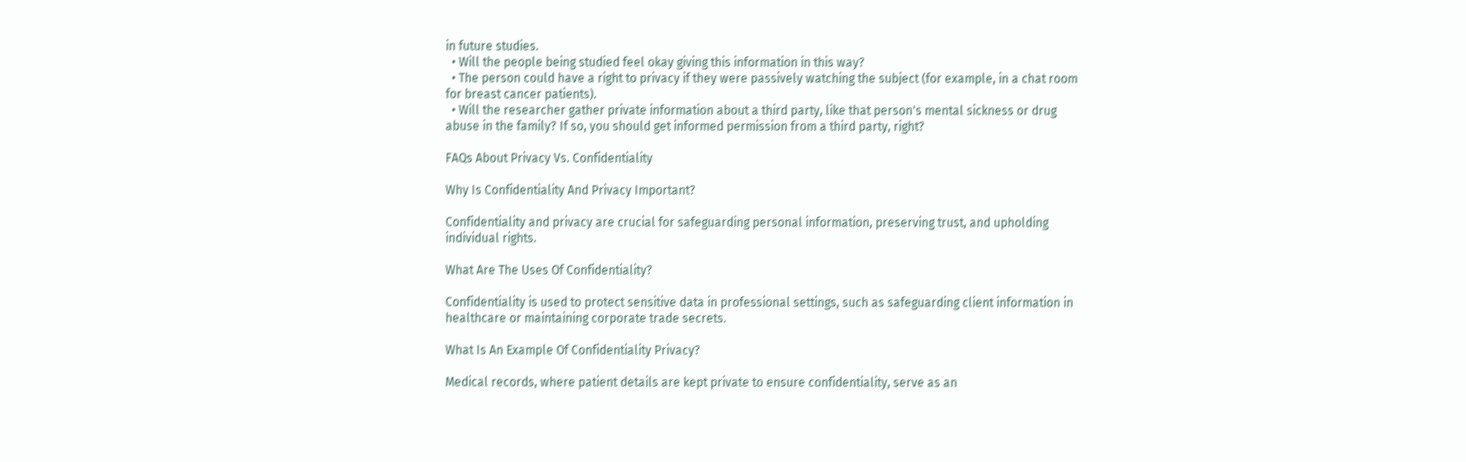in future studies.
  • Will the people being studied feel okay giving this information in this way?
  • The person could have a right to privacy if they were passively watching the subject (for example, in a chat room for breast cancer patients).
  • Will the researcher gather private information about a third party, like that person's mental sickness or drug abuse in the family? If so, you should get informed permission from a third party, right?

FAQs About Privacy Vs. Confidentiality

Why Is Confidentiality And Privacy Important?

Confidentiality and privacy are crucial for safeguarding personal information, preserving trust, and upholding individual rights.

What Are The Uses Of Confidentiality?

Confidentiality is used to protect sensitive data in professional settings, such as safeguarding client information in healthcare or maintaining corporate trade secrets.

What Is An Example Of Confidentiality Privacy?

Medical records, where patient details are kept private to ensure confidentiality, serve as an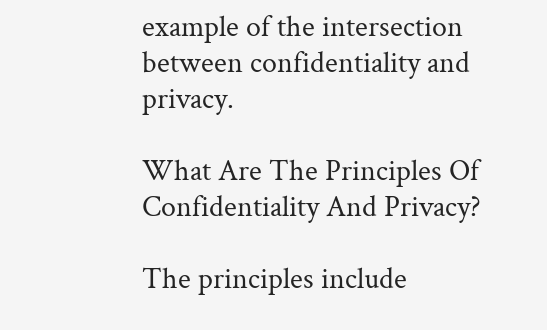example of the intersection between confidentiality and privacy.

What Are The Principles Of Confidentiality And Privacy?

The principles include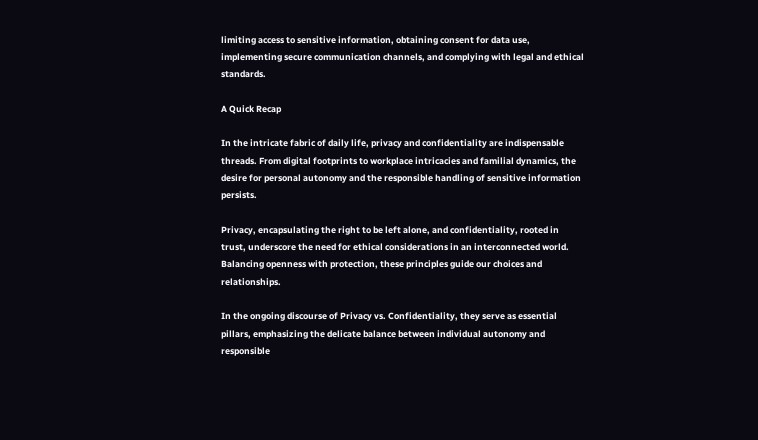limiting access to sensitive information, obtaining consent for data use, implementing secure communication channels, and complying with legal and ethical standards.

A Quick Recap

In the intricate fabric of daily life, privacy and confidentiality are indispensable threads. From digital footprints to workplace intricacies and familial dynamics, the desire for personal autonomy and the responsible handling of sensitive information persists.

Privacy, encapsulating the right to be left alone, and confidentiality, rooted in trust, underscore the need for ethical considerations in an interconnected world. Balancing openness with protection, these principles guide our choices and relationships.

In the ongoing discourse of Privacy vs. Confidentiality, they serve as essential pillars, emphasizing the delicate balance between individual autonomy and responsible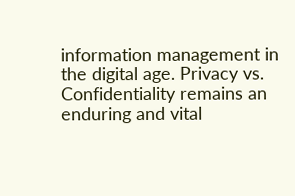information management in the digital age. Privacy vs. Confidentiality remains an enduring and vital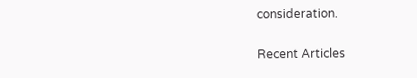consideration.

Recent Articles